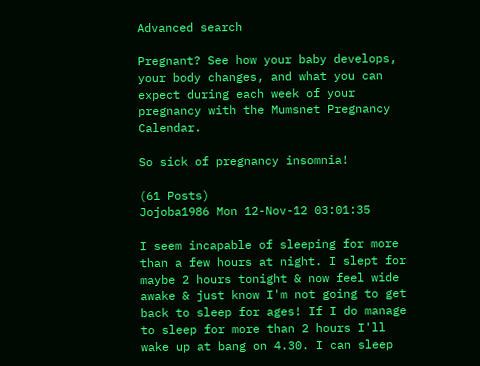Advanced search

Pregnant? See how your baby develops, your body changes, and what you can expect during each week of your pregnancy with the Mumsnet Pregnancy Calendar.

So sick of pregnancy insomnia!

(61 Posts)
Jojoba1986 Mon 12-Nov-12 03:01:35

I seem incapable of sleeping for more than a few hours at night. I slept for maybe 2 hours tonight & now feel wide awake & just know I'm not going to get back to sleep for ages! If I do manage to sleep for more than 2 hours I'll wake up at bang on 4.30. I can sleep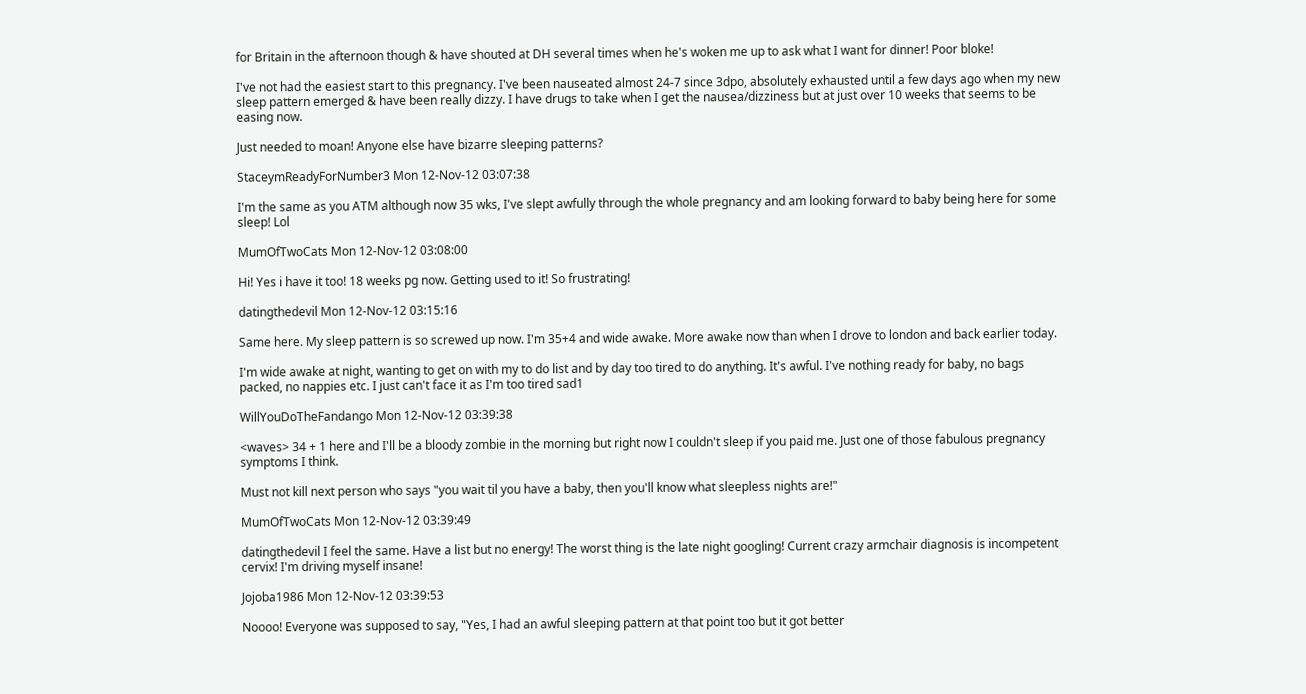for Britain in the afternoon though & have shouted at DH several times when he's woken me up to ask what I want for dinner! Poor bloke!

I've not had the easiest start to this pregnancy. I've been nauseated almost 24-7 since 3dpo, absolutely exhausted until a few days ago when my new sleep pattern emerged & have been really dizzy. I have drugs to take when I get the nausea/dizziness but at just over 10 weeks that seems to be easing now.

Just needed to moan! Anyone else have bizarre sleeping patterns?

StaceymReadyForNumber3 Mon 12-Nov-12 03:07:38

I'm the same as you ATM although now 35 wks, I've slept awfully through the whole pregnancy and am looking forward to baby being here for some sleep! Lol

MumOfTwoCats Mon 12-Nov-12 03:08:00

Hi! Yes i have it too! 18 weeks pg now. Getting used to it! So frustrating!

datingthedevil Mon 12-Nov-12 03:15:16

Same here. My sleep pattern is so screwed up now. I'm 35+4 and wide awake. More awake now than when I drove to london and back earlier today.

I'm wide awake at night, wanting to get on with my to do list and by day too tired to do anything. It's awful. I've nothing ready for baby, no bags packed, no nappies etc. I just can't face it as I'm too tired sad1

WillYouDoTheFandango Mon 12-Nov-12 03:39:38

<waves> 34 + 1 here and I'll be a bloody zombie in the morning but right now I couldn't sleep if you paid me. Just one of those fabulous pregnancy symptoms I think.

Must not kill next person who says "you wait til you have a baby, then you'll know what sleepless nights are!"

MumOfTwoCats Mon 12-Nov-12 03:39:49

datingthedevil I feel the same. Have a list but no energy! The worst thing is the late night googling! Current crazy armchair diagnosis is incompetent cervix! I'm driving myself insane!

Jojoba1986 Mon 12-Nov-12 03:39:53

Noooo! Everyone was supposed to say, "Yes, I had an awful sleeping pattern at that point too but it got better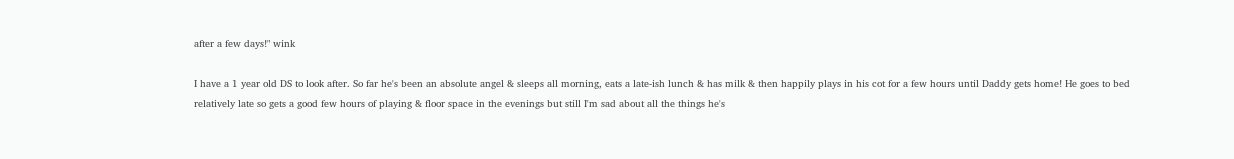after a few days!" wink

I have a 1 year old DS to look after. So far he's been an absolute angel & sleeps all morning, eats a late-ish lunch & has milk & then happily plays in his cot for a few hours until Daddy gets home! He goes to bed relatively late so gets a good few hours of playing & floor space in the evenings but still I'm sad about all the things he's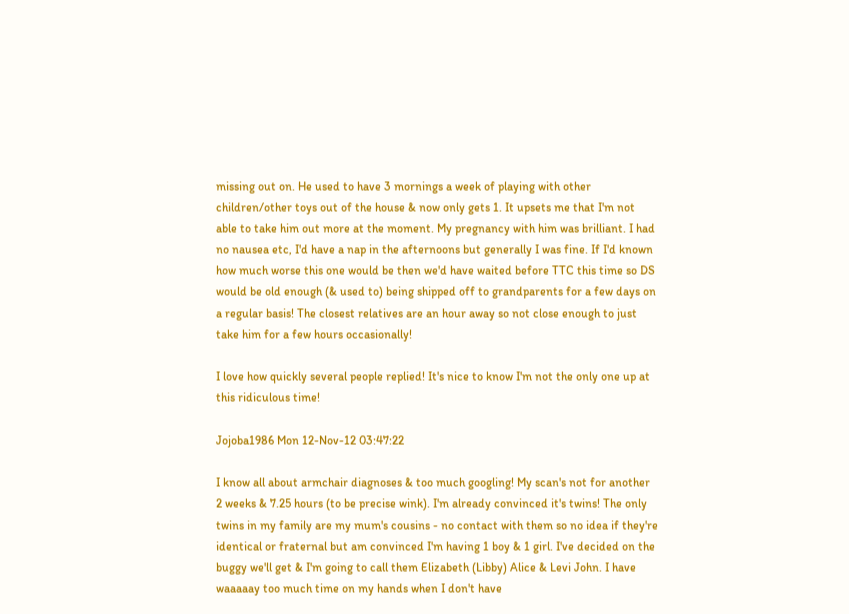missing out on. He used to have 3 mornings a week of playing with other children/other toys out of the house & now only gets 1. It upsets me that I'm not able to take him out more at the moment. My pregnancy with him was brilliant. I had no nausea etc, I'd have a nap in the afternoons but generally I was fine. If I'd known how much worse this one would be then we'd have waited before TTC this time so DS would be old enough (& used to) being shipped off to grandparents for a few days on a regular basis! The closest relatives are an hour away so not close enough to just take him for a few hours occasionally!

I love how quickly several people replied! It's nice to know I'm not the only one up at this ridiculous time!

Jojoba1986 Mon 12-Nov-12 03:47:22

I know all about armchair diagnoses & too much googling! My scan's not for another 2 weeks & 7.25 hours (to be precise wink). I'm already convinced it's twins! The only twins in my family are my mum's cousins - no contact with them so no idea if they're identical or fraternal but am convinced I'm having 1 boy & 1 girl. I've decided on the buggy we'll get & I'm going to call them Elizabeth (Libby) Alice & Levi John. I have waaaaay too much time on my hands when I don't have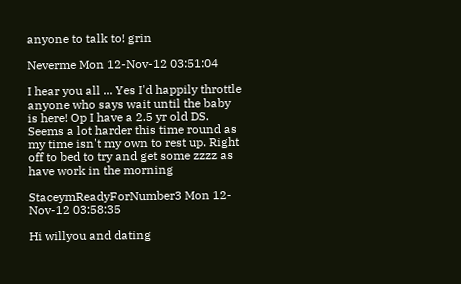anyone to talk to! grin

Neverme Mon 12-Nov-12 03:51:04

I hear you all ... Yes I'd happily throttle anyone who says wait until the baby is here! Op I have a 2.5 yr old DS. Seems a lot harder this time round as my time isn't my own to rest up. Right off to bed to try and get some zzzz as have work in the morning

StaceymReadyForNumber3 Mon 12-Nov-12 03:58:35

Hi willyou and dating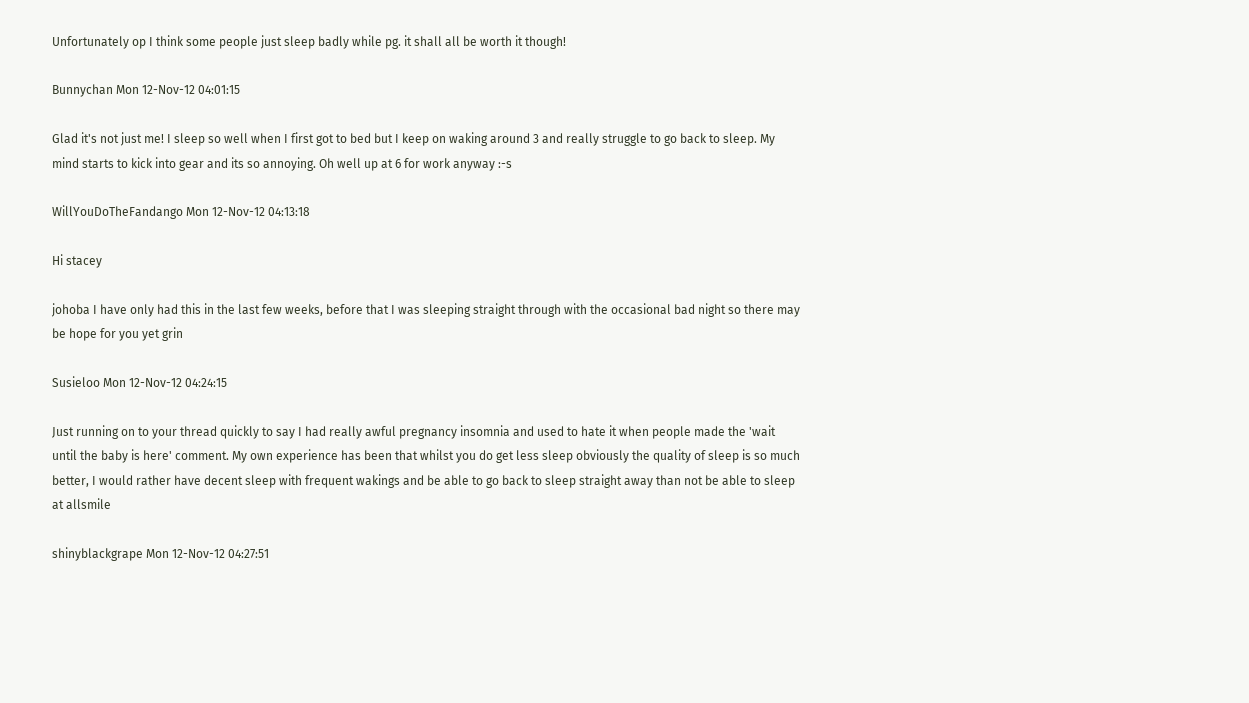Unfortunately op I think some people just sleep badly while pg. it shall all be worth it though!

Bunnychan Mon 12-Nov-12 04:01:15

Glad it's not just me! I sleep so well when I first got to bed but I keep on waking around 3 and really struggle to go back to sleep. My mind starts to kick into gear and its so annoying. Oh well up at 6 for work anyway :-s

WillYouDoTheFandango Mon 12-Nov-12 04:13:18

Hi stacey

johoba I have only had this in the last few weeks, before that I was sleeping straight through with the occasional bad night so there may be hope for you yet grin

Susieloo Mon 12-Nov-12 04:24:15

Just running on to your thread quickly to say I had really awful pregnancy insomnia and used to hate it when people made the 'wait until the baby is here' comment. My own experience has been that whilst you do get less sleep obviously the quality of sleep is so much better, I would rather have decent sleep with frequent wakings and be able to go back to sleep straight away than not be able to sleep at allsmile

shinyblackgrape Mon 12-Nov-12 04:27:51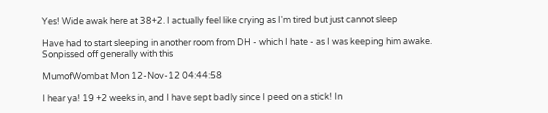Yes! Wide awak here at 38+2. I actually feel like crying as I'm tired but just cannot sleep

Have had to start sleeping in another room from DH - which I hate - as I was keeping him awake. Sonpissed off generally with this

MumofWombat Mon 12-Nov-12 04:44:58

I hear ya! 19 +2 weeks in, and I have sept badly since I peed on a stick! In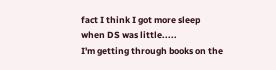fact I think I got more sleep when DS was little.....
I'm getting through books on the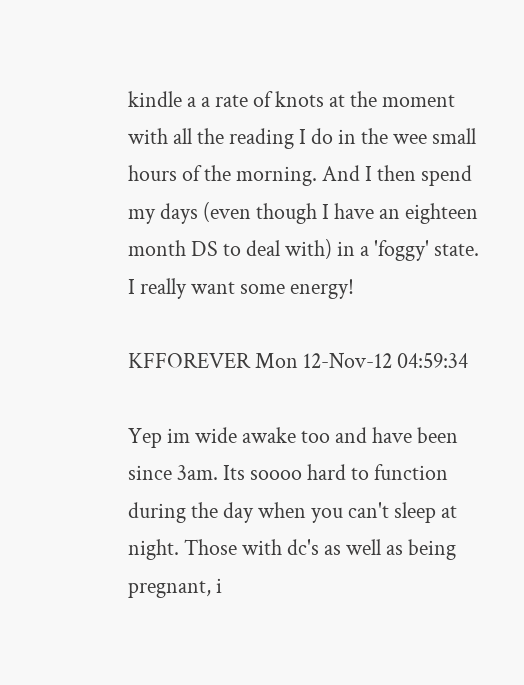kindle a a rate of knots at the moment with all the reading I do in the wee small hours of the morning. And I then spend my days (even though I have an eighteen month DS to deal with) in a 'foggy' state.
I really want some energy!

KFFOREVER Mon 12-Nov-12 04:59:34

Yep im wide awake too and have been since 3am. Its soooo hard to function during the day when you can't sleep at night. Those with dc's as well as being pregnant, i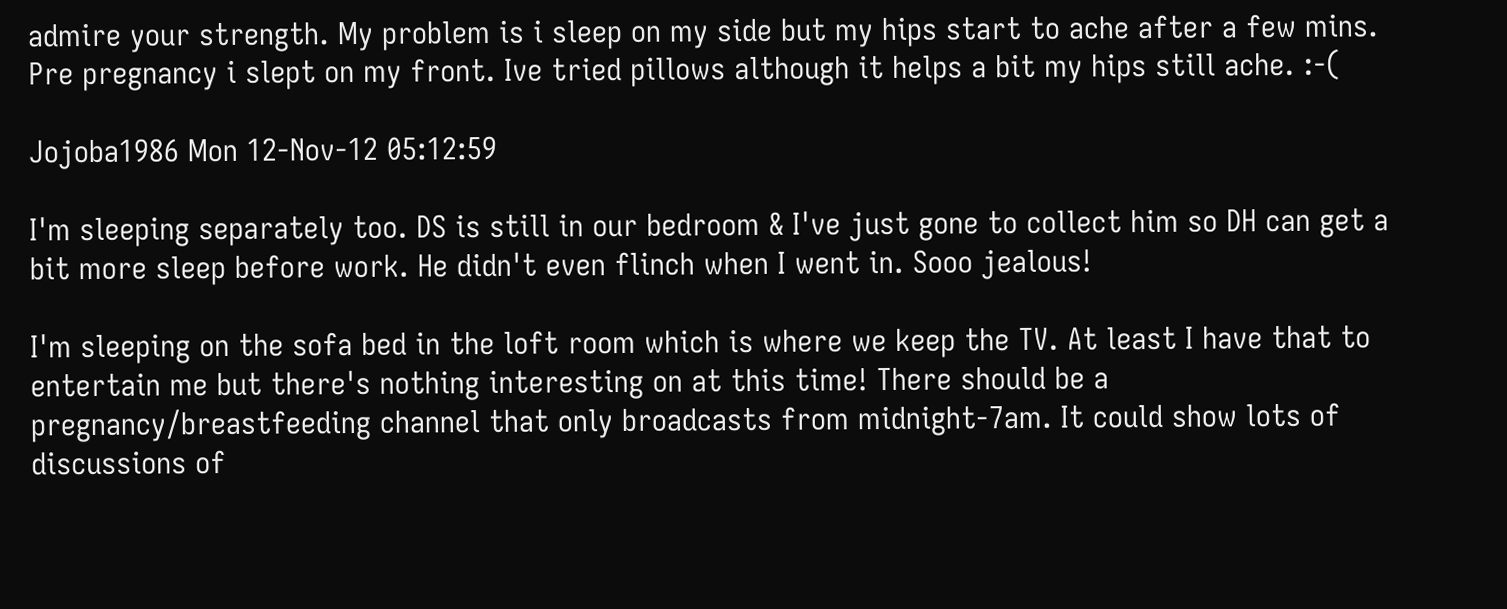admire your strength. My problem is i sleep on my side but my hips start to ache after a few mins. Pre pregnancy i slept on my front. Ive tried pillows although it helps a bit my hips still ache. :-(

Jojoba1986 Mon 12-Nov-12 05:12:59

I'm sleeping separately too. DS is still in our bedroom & I've just gone to collect him so DH can get a bit more sleep before work. He didn't even flinch when I went in. Sooo jealous!

I'm sleeping on the sofa bed in the loft room which is where we keep the TV. At least I have that to entertain me but there's nothing interesting on at this time! There should be a pregnancy/breastfeeding channel that only broadcasts from midnight-7am. It could show lots of discussions of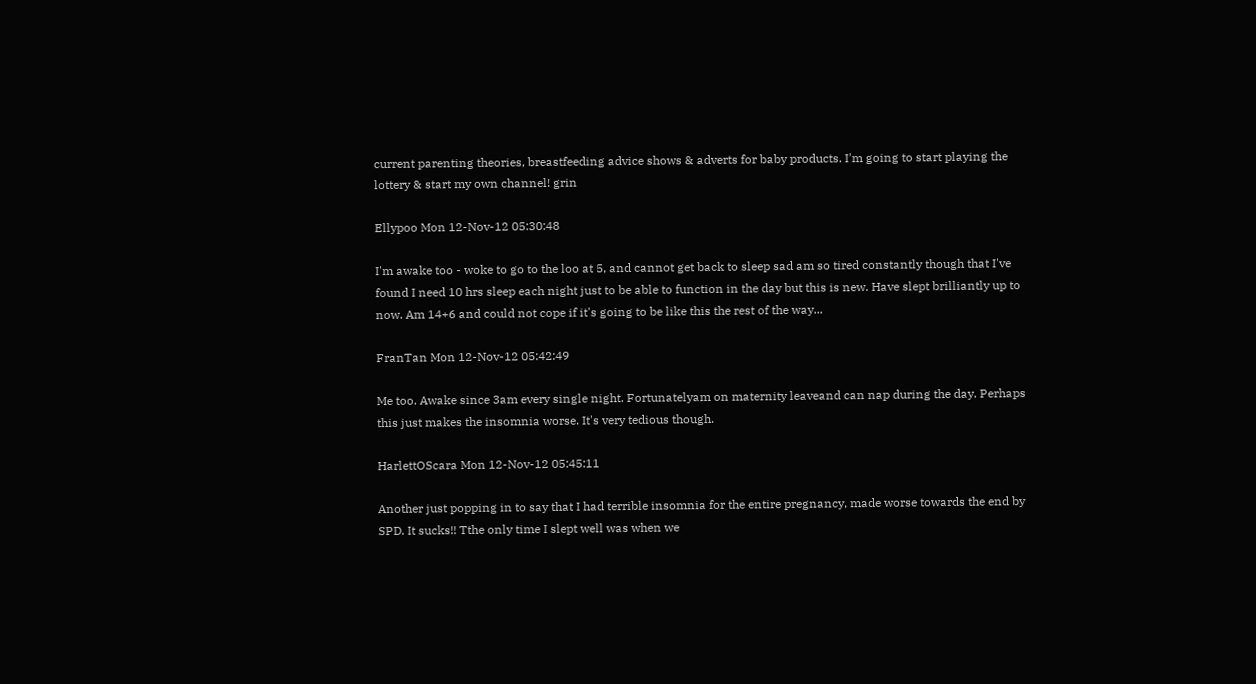current parenting theories, breastfeeding advice shows & adverts for baby products. I'm going to start playing the lottery & start my own channel! grin

Ellypoo Mon 12-Nov-12 05:30:48

I'm awake too - woke to go to the loo at 5, and cannot get back to sleep sad am so tired constantly though that I've found I need 10 hrs sleep each night just to be able to function in the day but this is new. Have slept brilliantly up to now. Am 14+6 and could not cope if it's going to be like this the rest of the way...

FranTan Mon 12-Nov-12 05:42:49

Me too. Awake since 3am every single night. Fortunatelyam on maternity leaveand can nap during the day. Perhaps this just makes the insomnia worse. It's very tedious though.

HarlettOScara Mon 12-Nov-12 05:45:11

Another just popping in to say that I had terrible insomnia for the entire pregnancy, made worse towards the end by SPD. It sucks!! Tthe only time I slept well was when we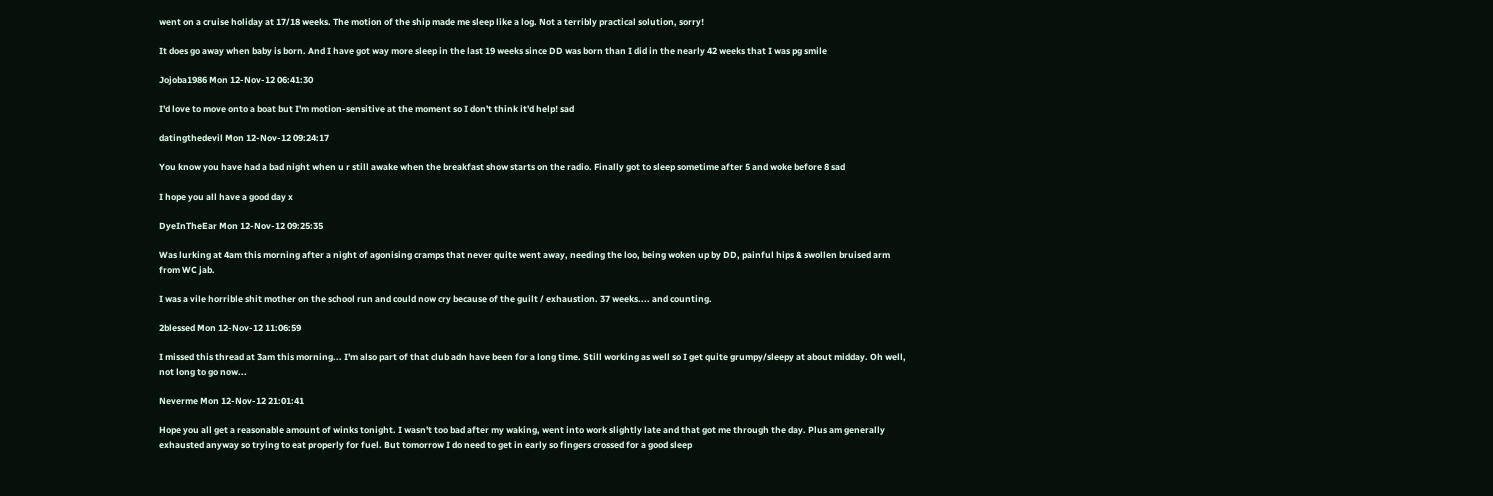went on a cruise holiday at 17/18 weeks. The motion of the ship made me sleep like a log. Not a terribly practical solution, sorry!

It does go away when baby is born. And I have got way more sleep in the last 19 weeks since DD was born than I did in the nearly 42 weeks that I was pg smile

Jojoba1986 Mon 12-Nov-12 06:41:30

I'd love to move onto a boat but I'm motion-sensitive at the moment so I don't think it'd help! sad

datingthedevil Mon 12-Nov-12 09:24:17

You know you have had a bad night when u r still awake when the breakfast show starts on the radio. Finally got to sleep sometime after 5 and woke before 8 sad

I hope you all have a good day x

DyeInTheEar Mon 12-Nov-12 09:25:35

Was lurking at 4am this morning after a night of agonising cramps that never quite went away, needing the loo, being woken up by DD, painful hips & swollen bruised arm from WC jab.

I was a vile horrible shit mother on the school run and could now cry because of the guilt / exhaustion. 37 weeks.... and counting.

2blessed Mon 12-Nov-12 11:06:59

I missed this thread at 3am this morning... I'm also part of that club adn have been for a long time. Still working as well so I get quite grumpy/sleepy at about midday. Oh well, not long to go now...

Neverme Mon 12-Nov-12 21:01:41

Hope you all get a reasonable amount of winks tonight. I wasn't too bad after my waking, went into work slightly late and that got me through the day. Plus am generally exhausted anyway so trying to eat properly for fuel. But tomorrow I do need to get in early so fingers crossed for a good sleep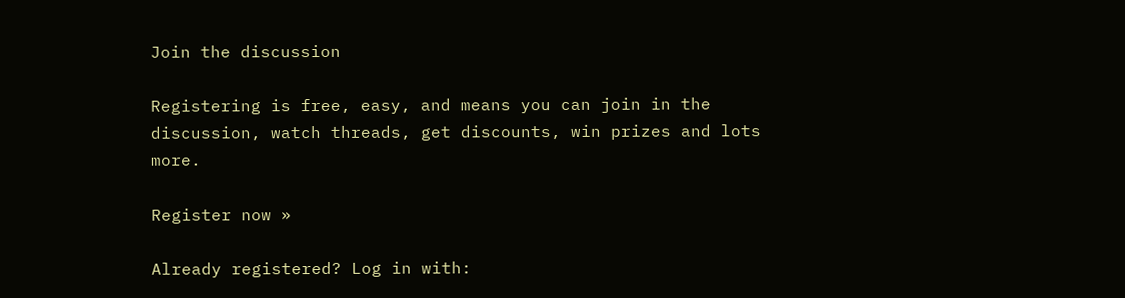Join the discussion

Registering is free, easy, and means you can join in the discussion, watch threads, get discounts, win prizes and lots more.

Register now »

Already registered? Log in with: